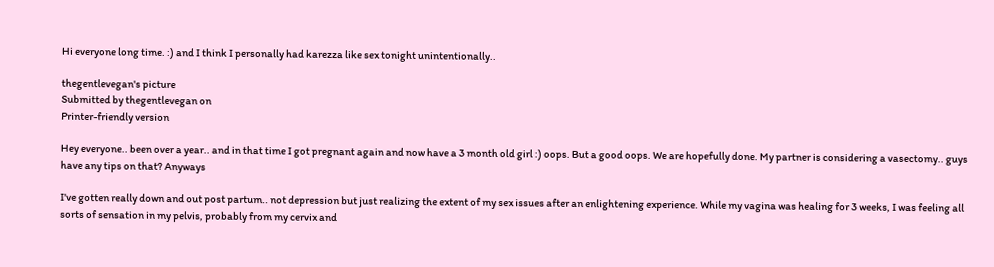Hi everyone long time. :) and I think I personally had karezza like sex tonight unintentionally..

thegentlevegan's picture
Submitted by thegentlevegan on
Printer-friendly version

Hey everyone.. been over a year.. and in that time I got pregnant again and now have a 3 month old girl :) oops. But a good oops. We are hopefully done. My partner is considering a vasectomy.. guys have any tips on that? Anyways

I've gotten really down and out post partum.. not depression but just realizing the extent of my sex issues after an enlightening experience. While my vagina was healing for 3 weeks, I was feeling all sorts of sensation in my pelvis, probably from my cervix and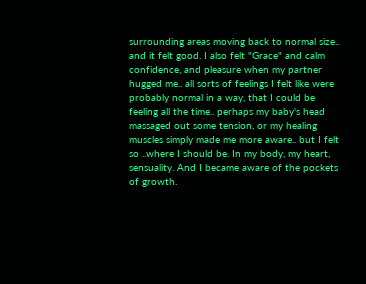surrounding areas moving back to normal size.. and it felt good. I also felt "Grace" and calm confidence, and pleasure when my partner hugged me.. all sorts of feelings I felt like were probably normal in a way, that I could be feeling all the time.. perhaps my baby's head massaged out some tension, or my healing muscles simply made me more aware.. but I felt so ..where I should be. In my body, my heart, sensuality. And I became aware of the pockets of growth.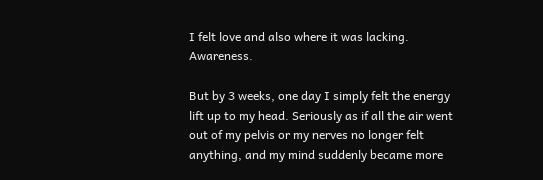I felt love and also where it was lacking. Awareness.

But by 3 weeks, one day I simply felt the energy lift up to my head. Seriously as if all the air went out of my pelvis or my nerves no longer felt anything, and my mind suddenly became more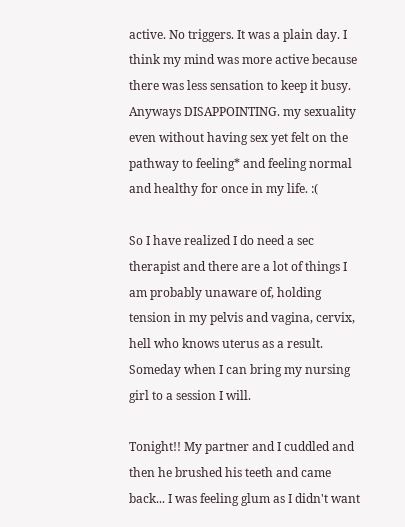active. No triggers. It was a plain day. I think my mind was more active because there was less sensation to keep it busy. Anyways DISAPPOINTING. my sexuality even without having sex yet felt on the pathway to feeling* and feeling normal and healthy for once in my life. :(

So I have realized I do need a sec therapist and there are a lot of things I am probably unaware of, holding tension in my pelvis and vagina, cervix, hell who knows uterus as a result. Someday when I can bring my nursing girl to a session I will.

Tonight!! My partner and I cuddled and then he brushed his teeth and came back... I was feeling glum as I didn't want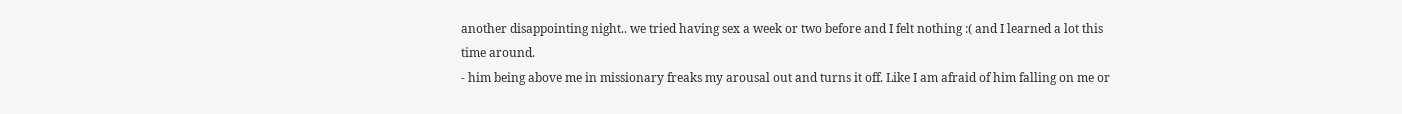another disappointing night.. we tried having sex a week or two before and I felt nothing :( and I learned a lot this time around.
- him being above me in missionary freaks my arousal out and turns it off. Like I am afraid of him falling on me or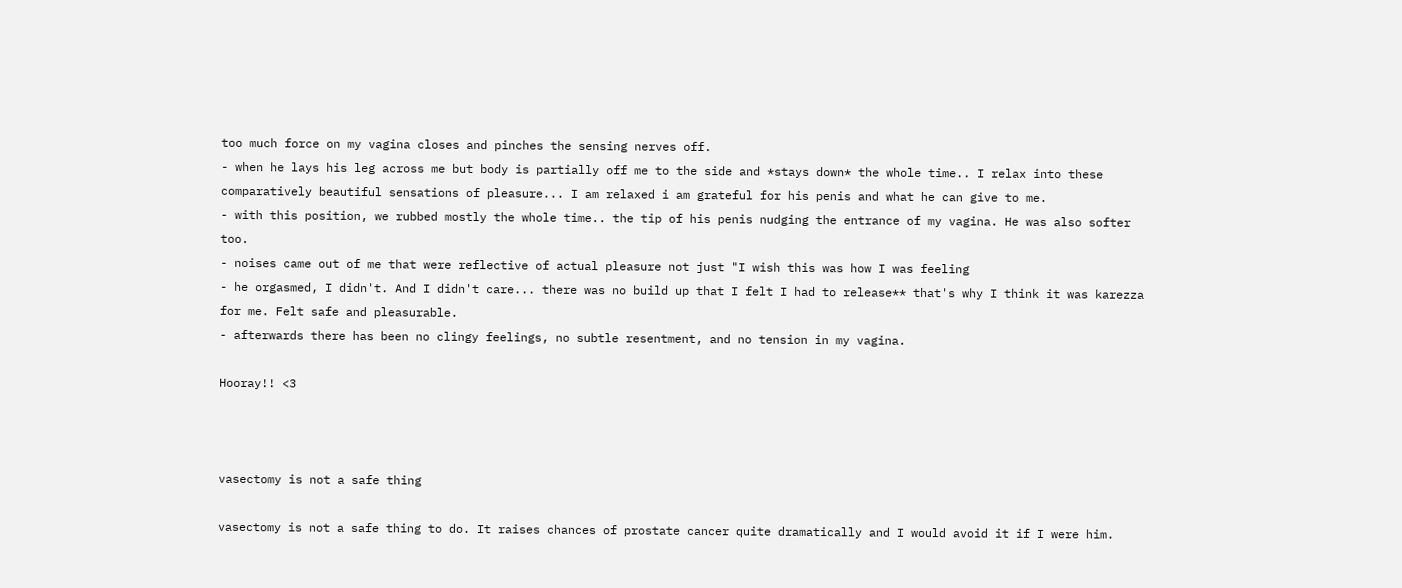too much force on my vagina closes and pinches the sensing nerves off.
- when he lays his leg across me but body is partially off me to the side and *stays down* the whole time.. I relax into these comparatively beautiful sensations of pleasure... I am relaxed i am grateful for his penis and what he can give to me.
- with this position, we rubbed mostly the whole time.. the tip of his penis nudging the entrance of my vagina. He was also softer too.
- noises came out of me that were reflective of actual pleasure not just "I wish this was how I was feeling
- he orgasmed, I didn't. And I didn't care... there was no build up that I felt I had to release** that's why I think it was karezza for me. Felt safe and pleasurable.
- afterwards there has been no clingy feelings, no subtle resentment, and no tension in my vagina.

Hooray!! <3



vasectomy is not a safe thing

vasectomy is not a safe thing to do. It raises chances of prostate cancer quite dramatically and I would avoid it if I were him.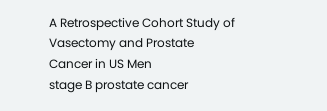A Retrospective Cohort Study of Vasectomy and Prostate Cancer in US Men
stage B prostate cancer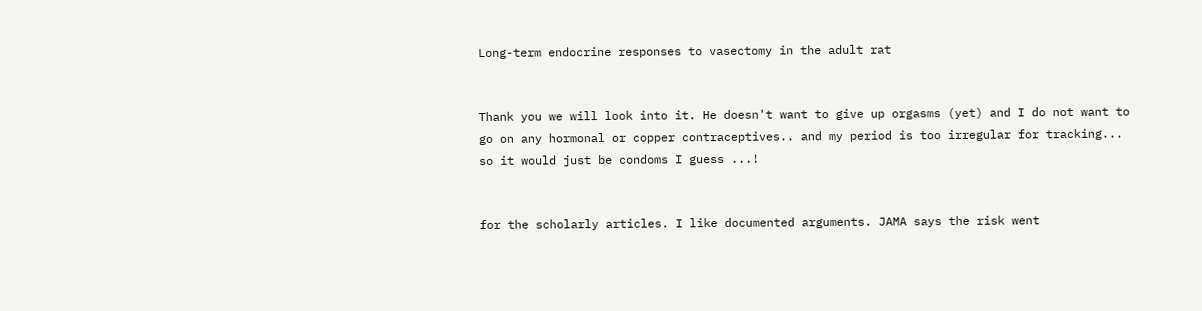Long-term endocrine responses to vasectomy in the adult rat


Thank you we will look into it. He doesn't want to give up orgasms (yet) and I do not want to go on any hormonal or copper contraceptives.. and my period is too irregular for tracking... so it would just be condoms I guess ...!


for the scholarly articles. I like documented arguments. JAMA says the risk went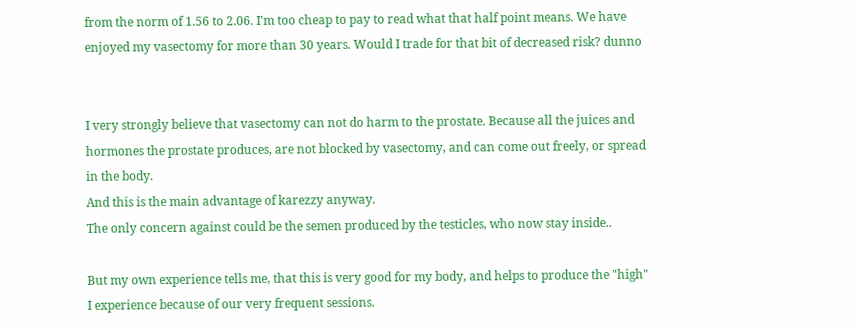from the norm of 1.56 to 2.06. I'm too cheap to pay to read what that half point means. We have enjoyed my vasectomy for more than 30 years. Would I trade for that bit of decreased risk? dunno


I very strongly believe that vasectomy can not do harm to the prostate. Because all the juices and hormones the prostate produces, are not blocked by vasectomy, and can come out freely, or spread in the body.
And this is the main advantage of karezzy anyway.
The only concern against could be the semen produced by the testicles, who now stay inside..

But my own experience tells me, that this is very good for my body, and helps to produce the "high" I experience because of our very frequent sessions.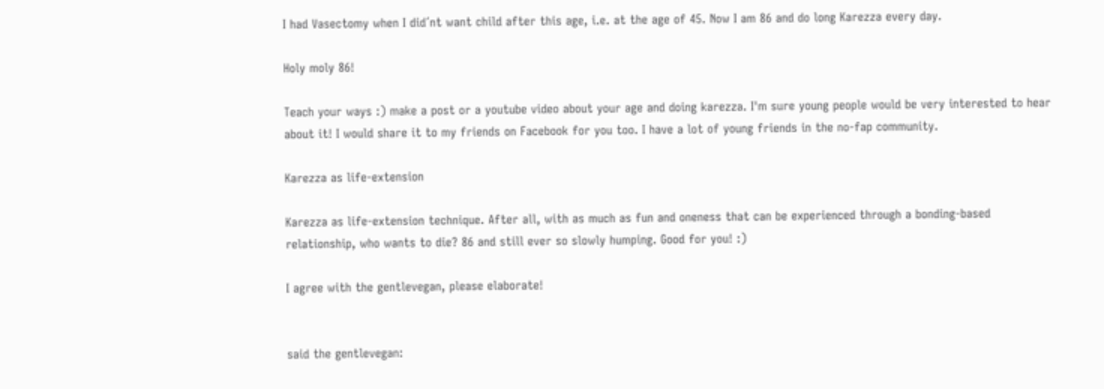I had Vasectomy when I did´nt want child after this age, i.e. at the age of 45. Now I am 86 and do long Karezza every day.

Holy moly 86!

Teach your ways :) make a post or a youtube video about your age and doing karezza. I'm sure young people would be very interested to hear about it! I would share it to my friends on Facebook for you too. I have a lot of young friends in the no-fap community.

Karezza as life-extension

Karezza as life-extension technique. After all, with as much as fun and oneness that can be experienced through a bonding-based relationship, who wants to die? 86 and still ever so slowly humping. Good for you! :)

I agree with the gentlevegan, please elaborate!


said the gentlevegan: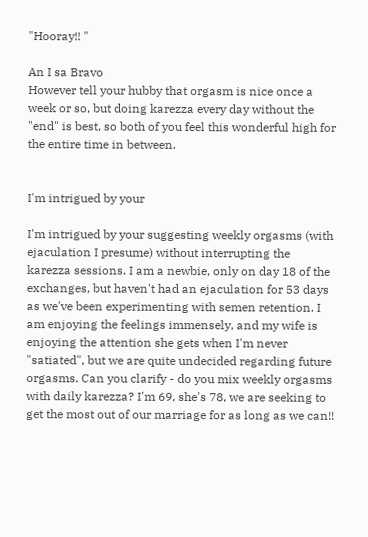"Hooray!! "

An I sa Bravo
However tell your hubby that orgasm is nice once a week or so, but doing karezza every day without the "end" is best, so both of you feel this wonderful high for the entire time in between.


I'm intrigued by your

I'm intrigued by your suggesting weekly orgasms (with ejaculation I presume) without interrupting the karezza sessions. I am a newbie, only on day 18 of the exchanges, but haven't had an ejaculation for 53 days as we've been experimenting with semen retention. I am enjoying the feelings immensely, and my wife is enjoying the attention she gets when I'm never "satiated", but we are quite undecided regarding future orgasms. Can you clarify - do you mix weekly orgasms with daily karezza? I'm 69, she's 78, we are seeking to get the most out of our marriage for as long as we can!!